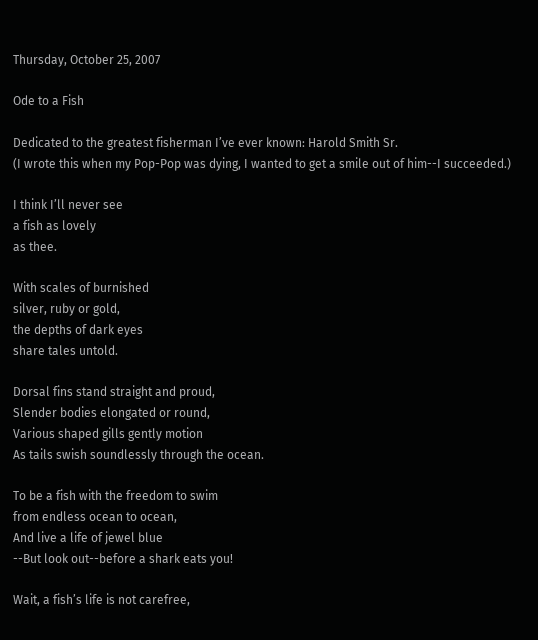Thursday, October 25, 2007

Ode to a Fish

Dedicated to the greatest fisherman I’ve ever known: Harold Smith Sr.
(I wrote this when my Pop-Pop was dying, I wanted to get a smile out of him--I succeeded.)

I think I’ll never see
a fish as lovely
as thee.

With scales of burnished
silver, ruby or gold,
the depths of dark eyes
share tales untold.

Dorsal fins stand straight and proud,
Slender bodies elongated or round,
Various shaped gills gently motion
As tails swish soundlessly through the ocean.

To be a fish with the freedom to swim
from endless ocean to ocean,
And live a life of jewel blue
--But look out--before a shark eats you!

Wait, a fish’s life is not carefree,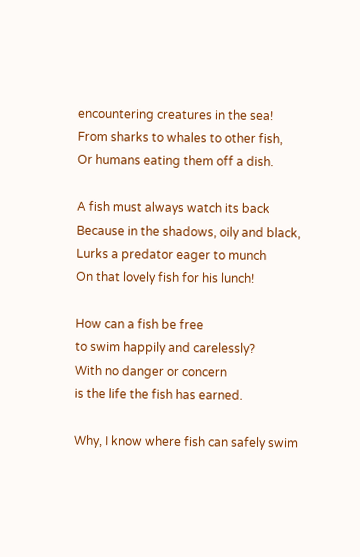encountering creatures in the sea!
From sharks to whales to other fish,
Or humans eating them off a dish.

A fish must always watch its back
Because in the shadows, oily and black,
Lurks a predator eager to munch
On that lovely fish for his lunch!

How can a fish be free
to swim happily and carelessly?
With no danger or concern
is the life the fish has earned.

Why, I know where fish can safely swim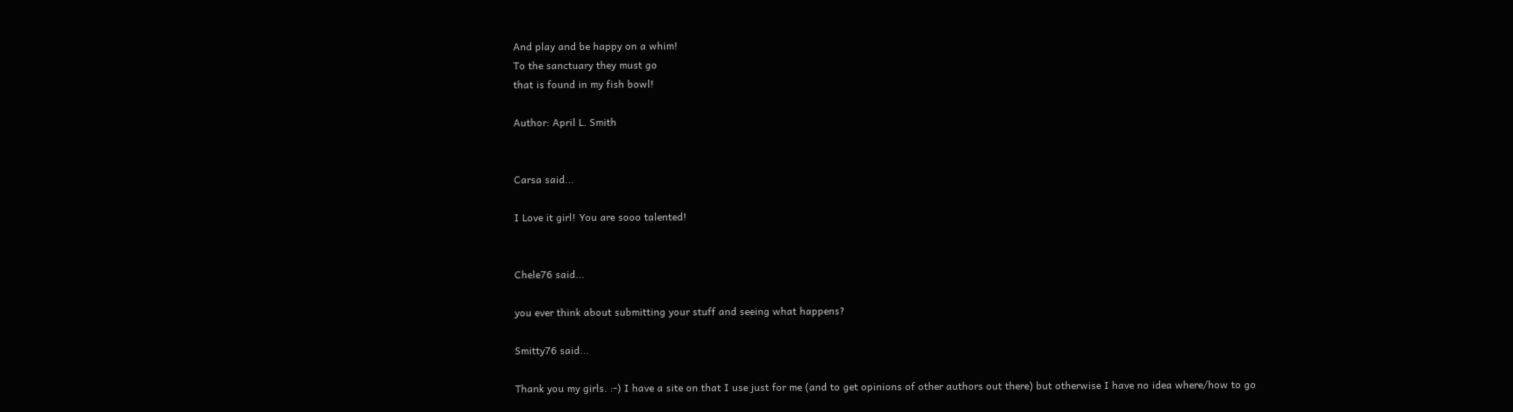And play and be happy on a whim!
To the sanctuary they must go
that is found in my fish bowl!

Author: April L. Smith


Carsa said...

I Love it girl! You are sooo talented!


Chele76 said...

you ever think about submitting your stuff and seeing what happens?

Smitty76 said...

Thank you my girls. :-) I have a site on that I use just for me (and to get opinions of other authors out there) but otherwise I have no idea where/how to go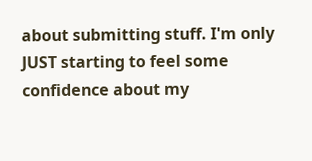about submitting stuff. I'm only JUST starting to feel some confidence about my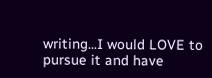writing...I would LOVE to pursue it and have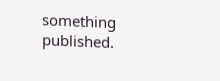something published.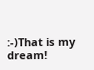:-)That is my dream!